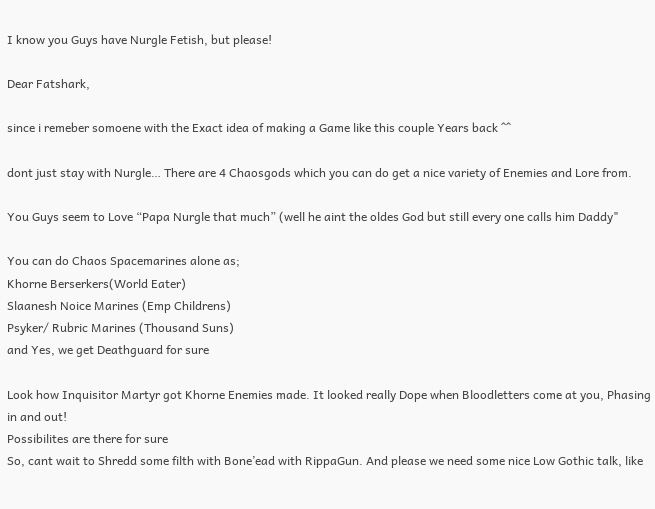I know you Guys have Nurgle Fetish, but please!

Dear Fatshark,

since i remeber somoene with the Exact idea of making a Game like this couple Years back ^^

dont just stay with Nurgle… There are 4 Chaosgods which you can do get a nice variety of Enemies and Lore from.

You Guys seem to Love “Papa Nurgle that much” (well he aint the oldes God but still every one calls him Daddy"

You can do Chaos Spacemarines alone as;
Khorne Berserkers(World Eater)
Slaanesh Noice Marines (Emp Childrens)
Psyker/ Rubric Marines (Thousand Suns)
and Yes, we get Deathguard for sure

Look how Inquisitor Martyr got Khorne Enemies made. It looked really Dope when Bloodletters come at you, Phasing in and out!
Possibilites are there for sure
So, cant wait to Shredd some filth with Bone’ead with RippaGun. And please we need some nice Low Gothic talk, like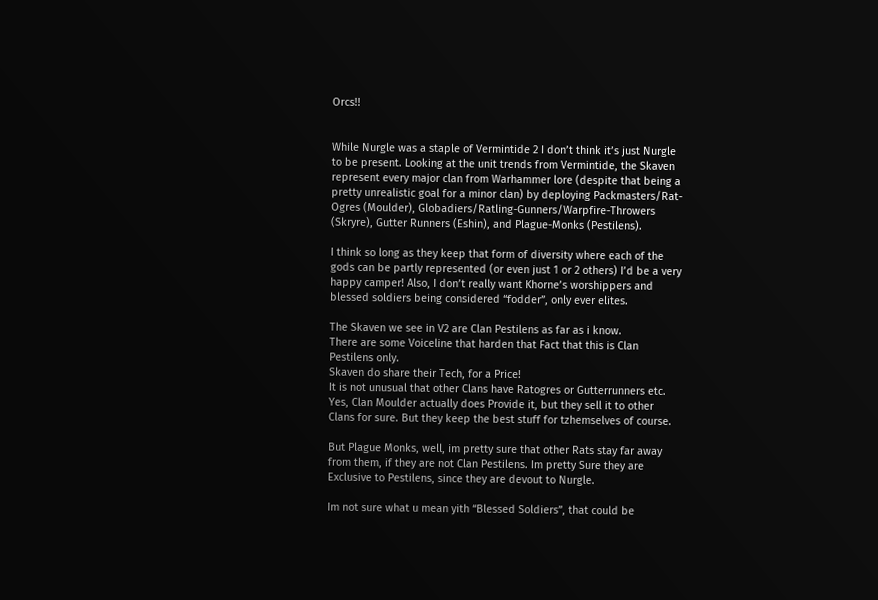Orcs!!


While Nurgle was a staple of Vermintide 2 I don’t think it’s just Nurgle to be present. Looking at the unit trends from Vermintide, the Skaven represent every major clan from Warhammer lore (despite that being a pretty unrealistic goal for a minor clan) by deploying Packmasters/Rat-Ogres (Moulder), Globadiers/Ratling-Gunners/Warpfire-Throwers (Skryre), Gutter Runners (Eshin), and Plague-Monks (Pestilens).

I think so long as they keep that form of diversity where each of the gods can be partly represented (or even just 1 or 2 others) I’d be a very happy camper! Also, I don’t really want Khorne’s worshippers and blessed soldiers being considered “fodder”, only ever elites.

The Skaven we see in V2 are Clan Pestilens as far as i know.
There are some Voiceline that harden that Fact that this is Clan Pestilens only.
Skaven do share their Tech, for a Price!
It is not unusual that other Clans have Ratogres or Gutterrunners etc.
Yes, Clan Moulder actually does Provide it, but they sell it to other Clans for sure. But they keep the best stuff for tzhemselves of course.

But Plague Monks, well, im pretty sure that other Rats stay far away from them, if they are not Clan Pestilens. Im pretty Sure they are Exclusive to Pestilens, since they are devout to Nurgle.

Im not sure what u mean yith “Blessed Soldiers”, that could be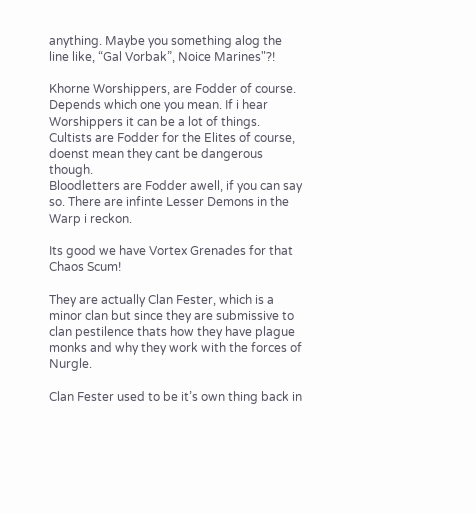anything. Maybe you something alog the line like, “Gal Vorbak”, Noice Marines"?!

Khorne Worshippers, are Fodder of course. Depends which one you mean. If i hear Worshippers it can be a lot of things. Cultists are Fodder for the Elites of course, doenst mean they cant be dangerous though.
Bloodletters are Fodder awell, if you can say so. There are infinte Lesser Demons in the Warp i reckon.

Its good we have Vortex Grenades for that Chaos Scum!

They are actually Clan Fester, which is a minor clan but since they are submissive to clan pestilence thats how they have plague monks and why they work with the forces of Nurgle.

Clan Fester used to be it’s own thing back in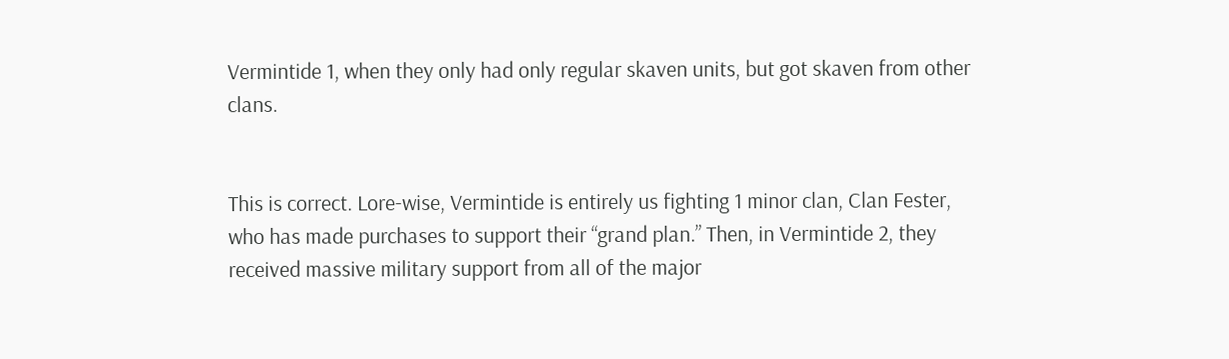Vermintide 1, when they only had only regular skaven units, but got skaven from other clans.


This is correct. Lore-wise, Vermintide is entirely us fighting 1 minor clan, Clan Fester, who has made purchases to support their “grand plan.” Then, in Vermintide 2, they received massive military support from all of the major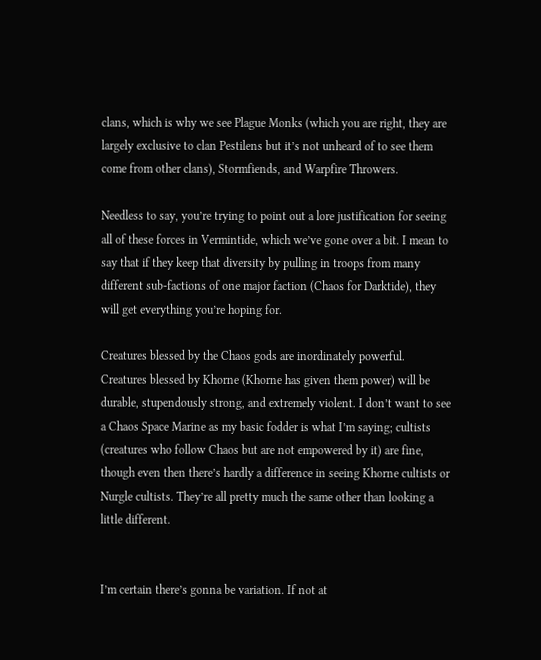clans, which is why we see Plague Monks (which you are right, they are largely exclusive to clan Pestilens but it’s not unheard of to see them come from other clans), Stormfiends, and Warpfire Throwers.

Needless to say, you’re trying to point out a lore justification for seeing all of these forces in Vermintide, which we’ve gone over a bit. I mean to say that if they keep that diversity by pulling in troops from many different sub-factions of one major faction (Chaos for Darktide), they will get everything you’re hoping for.

Creatures blessed by the Chaos gods are inordinately powerful. Creatures blessed by Khorne (Khorne has given them power) will be durable, stupendously strong, and extremely violent. I don’t want to see a Chaos Space Marine as my basic fodder is what I’m saying; cultists (creatures who follow Chaos but are not empowered by it) are fine, though even then there’s hardly a difference in seeing Khorne cultists or Nurgle cultists. They’re all pretty much the same other than looking a little different.


I’m certain there’s gonna be variation. If not at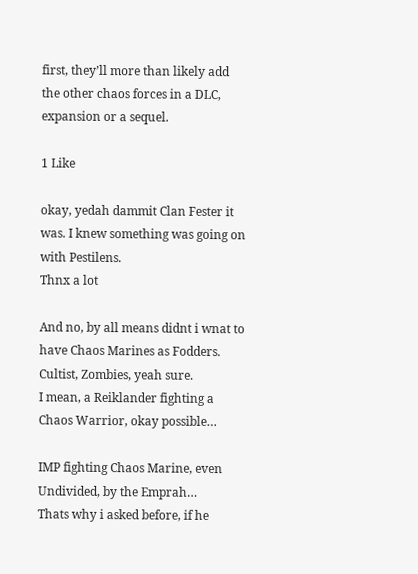first, they’ll more than likely add the other chaos forces in a DLC, expansion or a sequel.

1 Like

okay, yedah dammit Clan Fester it was. I knew something was going on with Pestilens.
Thnx a lot

And no, by all means didnt i wnat to have Chaos Marines as Fodders. Cultist, Zombies, yeah sure.
I mean, a Reiklander fighting a Chaos Warrior, okay possible…

IMP fighting Chaos Marine, even Undivided, by the Emprah…
Thats why i asked before, if he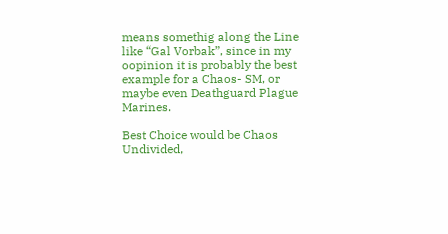means somethig along the Line like “Gal Vorbak”, since in my oopinion it is probably the best example for a Chaos- SM, or maybe even Deathguard Plague Marines.

Best Choice would be Chaos Undivided,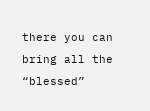there you can bring all the “blessed”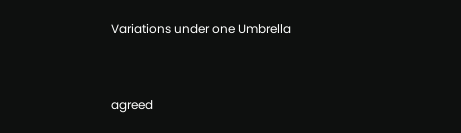Variations under one Umbrella


agreed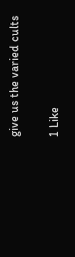give us the varied cults

1 Like